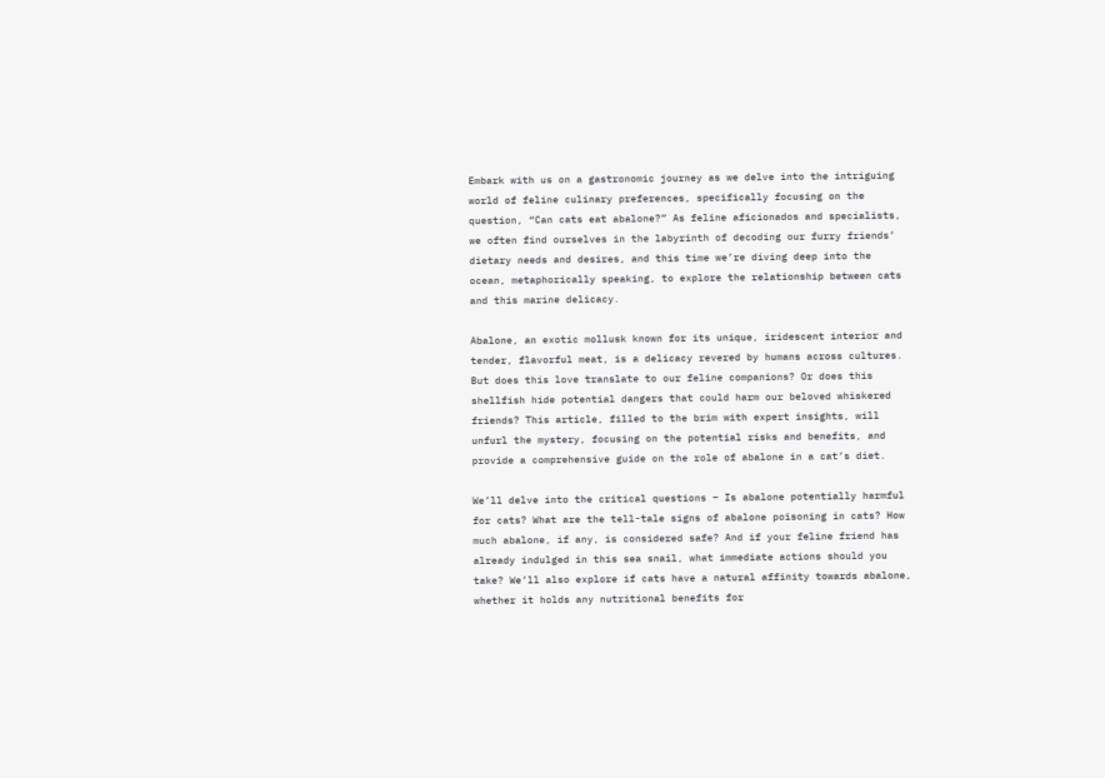Embark with us on a gastronomic journey as we delve into the intriguing world of feline culinary preferences, specifically focusing on the question, “Can cats eat abalone?” As feline aficionados and specialists, we often find ourselves in the labyrinth of decoding our furry friends’ dietary needs and desires, and this time we’re diving deep into the ocean, metaphorically speaking, to explore the relationship between cats and this marine delicacy.

Abalone, an exotic mollusk known for its unique, iridescent interior and tender, flavorful meat, is a delicacy revered by humans across cultures. But does this love translate to our feline companions? Or does this shellfish hide potential dangers that could harm our beloved whiskered friends? This article, filled to the brim with expert insights, will unfurl the mystery, focusing on the potential risks and benefits, and provide a comprehensive guide on the role of abalone in a cat’s diet.

We’ll delve into the critical questions – Is abalone potentially harmful for cats? What are the tell-tale signs of abalone poisoning in cats? How much abalone, if any, is considered safe? And if your feline friend has already indulged in this sea snail, what immediate actions should you take? We’ll also explore if cats have a natural affinity towards abalone, whether it holds any nutritional benefits for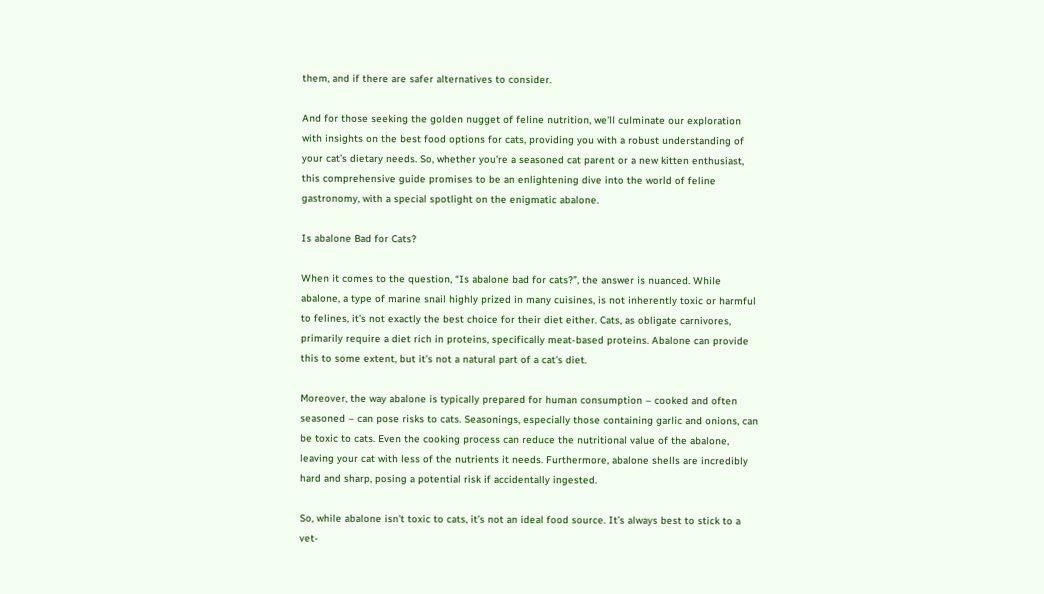them, and if there are safer alternatives to consider.

And for those seeking the golden nugget of feline nutrition, we’ll culminate our exploration with insights on the best food options for cats, providing you with a robust understanding of your cat’s dietary needs. So, whether you’re a seasoned cat parent or a new kitten enthusiast, this comprehensive guide promises to be an enlightening dive into the world of feline gastronomy, with a special spotlight on the enigmatic abalone.

Is abalone Bad for Cats?

When it comes to the question, “Is abalone bad for cats?”, the answer is nuanced. While abalone, a type of marine snail highly prized in many cuisines, is not inherently toxic or harmful to felines, it’s not exactly the best choice for their diet either. Cats, as obligate carnivores, primarily require a diet rich in proteins, specifically meat-based proteins. Abalone can provide this to some extent, but it’s not a natural part of a cat’s diet.

Moreover, the way abalone is typically prepared for human consumption – cooked and often seasoned – can pose risks to cats. Seasonings, especially those containing garlic and onions, can be toxic to cats. Even the cooking process can reduce the nutritional value of the abalone, leaving your cat with less of the nutrients it needs. Furthermore, abalone shells are incredibly hard and sharp, posing a potential risk if accidentally ingested.

So, while abalone isn’t toxic to cats, it’s not an ideal food source. It’s always best to stick to a vet-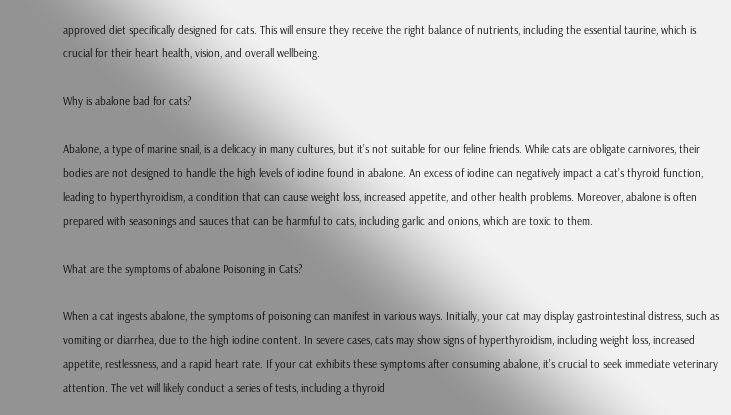approved diet specifically designed for cats. This will ensure they receive the right balance of nutrients, including the essential taurine, which is crucial for their heart health, vision, and overall wellbeing.

Why is abalone bad for cats?

Abalone, a type of marine snail, is a delicacy in many cultures, but it’s not suitable for our feline friends. While cats are obligate carnivores, their bodies are not designed to handle the high levels of iodine found in abalone. An excess of iodine can negatively impact a cat’s thyroid function, leading to hyperthyroidism, a condition that can cause weight loss, increased appetite, and other health problems. Moreover, abalone is often prepared with seasonings and sauces that can be harmful to cats, including garlic and onions, which are toxic to them.

What are the symptoms of abalone Poisoning in Cats?

When a cat ingests abalone, the symptoms of poisoning can manifest in various ways. Initially, your cat may display gastrointestinal distress, such as vomiting or diarrhea, due to the high iodine content. In severe cases, cats may show signs of hyperthyroidism, including weight loss, increased appetite, restlessness, and a rapid heart rate. If your cat exhibits these symptoms after consuming abalone, it’s crucial to seek immediate veterinary attention. The vet will likely conduct a series of tests, including a thyroid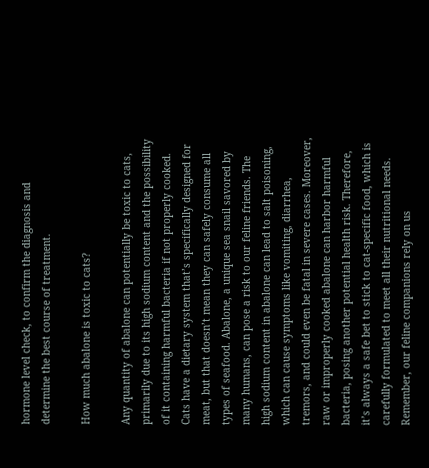hormone level check, to confirm the diagnosis and determine the best course of treatment.

How much abalone is toxic to cats?

Any quantity of abalone can potentially be toxic to cats, primarily due to its high sodium content and the possibility of it containing harmful bacteria if not properly cooked. Cats have a dietary system that’s specifically designed for meat, but that doesn’t mean they can safely consume all types of seafood. Abalone, a unique sea snail savored by many humans, can pose a risk to our feline friends. The high sodium content in abalone can lead to salt poisoning, which can cause symptoms like vomiting, diarrhea, tremors, and could even be fatal in severe cases. Moreover, raw or improperly cooked abalone can harbor harmful bacteria, posing another potential health risk. Therefore, it’s always a safe bet to stick to cat-specific food, which is carefully formulated to meet all their nutritional needs. Remember, our feline companions rely on us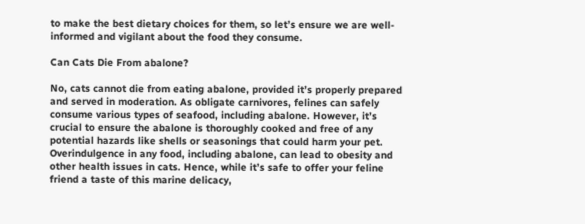to make the best dietary choices for them, so let’s ensure we are well-informed and vigilant about the food they consume.

Can Cats Die From abalone?

No, cats cannot die from eating abalone, provided it’s properly prepared and served in moderation. As obligate carnivores, felines can safely consume various types of seafood, including abalone. However, it’s crucial to ensure the abalone is thoroughly cooked and free of any potential hazards like shells or seasonings that could harm your pet. Overindulgence in any food, including abalone, can lead to obesity and other health issues in cats. Hence, while it’s safe to offer your feline friend a taste of this marine delicacy,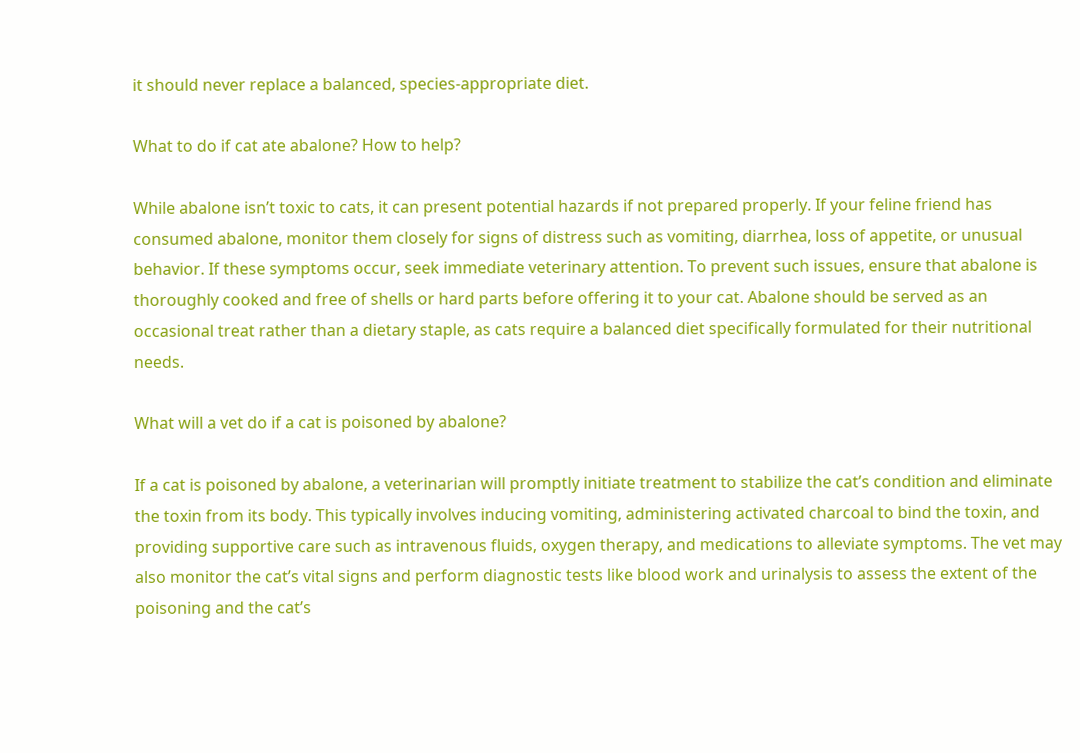it should never replace a balanced, species-appropriate diet.

What to do if cat ate abalone? How to help?

While abalone isn’t toxic to cats, it can present potential hazards if not prepared properly. If your feline friend has consumed abalone, monitor them closely for signs of distress such as vomiting, diarrhea, loss of appetite, or unusual behavior. If these symptoms occur, seek immediate veterinary attention. To prevent such issues, ensure that abalone is thoroughly cooked and free of shells or hard parts before offering it to your cat. Abalone should be served as an occasional treat rather than a dietary staple, as cats require a balanced diet specifically formulated for their nutritional needs.

What will a vet do if a cat is poisoned by abalone?

If a cat is poisoned by abalone, a veterinarian will promptly initiate treatment to stabilize the cat’s condition and eliminate the toxin from its body. This typically involves inducing vomiting, administering activated charcoal to bind the toxin, and providing supportive care such as intravenous fluids, oxygen therapy, and medications to alleviate symptoms. The vet may also monitor the cat’s vital signs and perform diagnostic tests like blood work and urinalysis to assess the extent of the poisoning and the cat’s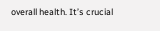overall health. It’s crucial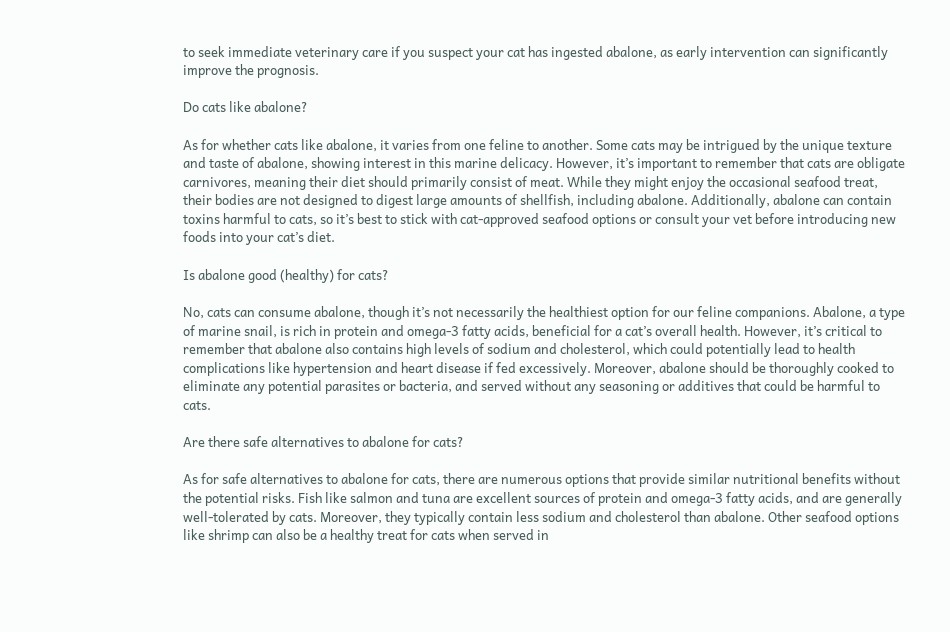to seek immediate veterinary care if you suspect your cat has ingested abalone, as early intervention can significantly improve the prognosis.

Do cats like abalone?

As for whether cats like abalone, it varies from one feline to another. Some cats may be intrigued by the unique texture and taste of abalone, showing interest in this marine delicacy. However, it’s important to remember that cats are obligate carnivores, meaning their diet should primarily consist of meat. While they might enjoy the occasional seafood treat, their bodies are not designed to digest large amounts of shellfish, including abalone. Additionally, abalone can contain toxins harmful to cats, so it’s best to stick with cat-approved seafood options or consult your vet before introducing new foods into your cat’s diet.

Is abalone good (healthy) for cats?

No, cats can consume abalone, though it’s not necessarily the healthiest option for our feline companions. Abalone, a type of marine snail, is rich in protein and omega-3 fatty acids, beneficial for a cat’s overall health. However, it’s critical to remember that abalone also contains high levels of sodium and cholesterol, which could potentially lead to health complications like hypertension and heart disease if fed excessively. Moreover, abalone should be thoroughly cooked to eliminate any potential parasites or bacteria, and served without any seasoning or additives that could be harmful to cats.

Are there safe alternatives to abalone for cats?

As for safe alternatives to abalone for cats, there are numerous options that provide similar nutritional benefits without the potential risks. Fish like salmon and tuna are excellent sources of protein and omega-3 fatty acids, and are generally well-tolerated by cats. Moreover, they typically contain less sodium and cholesterol than abalone. Other seafood options like shrimp can also be a healthy treat for cats when served in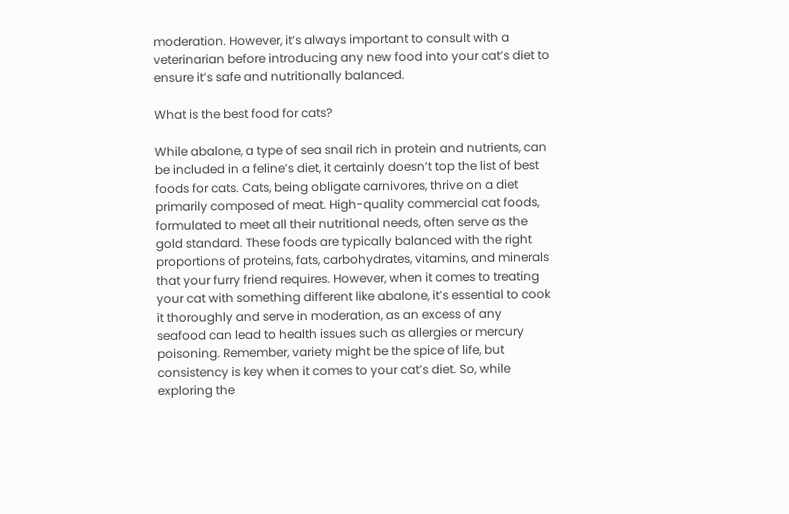moderation. However, it’s always important to consult with a veterinarian before introducing any new food into your cat’s diet to ensure it’s safe and nutritionally balanced.

What is the best food for cats?

While abalone, a type of sea snail rich in protein and nutrients, can be included in a feline’s diet, it certainly doesn’t top the list of best foods for cats. Cats, being obligate carnivores, thrive on a diet primarily composed of meat. High-quality commercial cat foods, formulated to meet all their nutritional needs, often serve as the gold standard. These foods are typically balanced with the right proportions of proteins, fats, carbohydrates, vitamins, and minerals that your furry friend requires. However, when it comes to treating your cat with something different like abalone, it’s essential to cook it thoroughly and serve in moderation, as an excess of any seafood can lead to health issues such as allergies or mercury poisoning. Remember, variety might be the spice of life, but consistency is key when it comes to your cat’s diet. So, while exploring the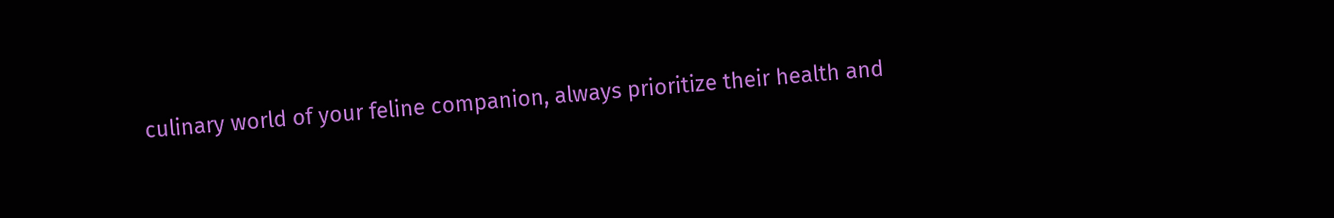culinary world of your feline companion, always prioritize their health and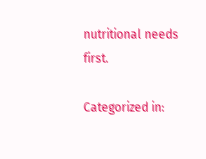nutritional needs first.

Categorized in: